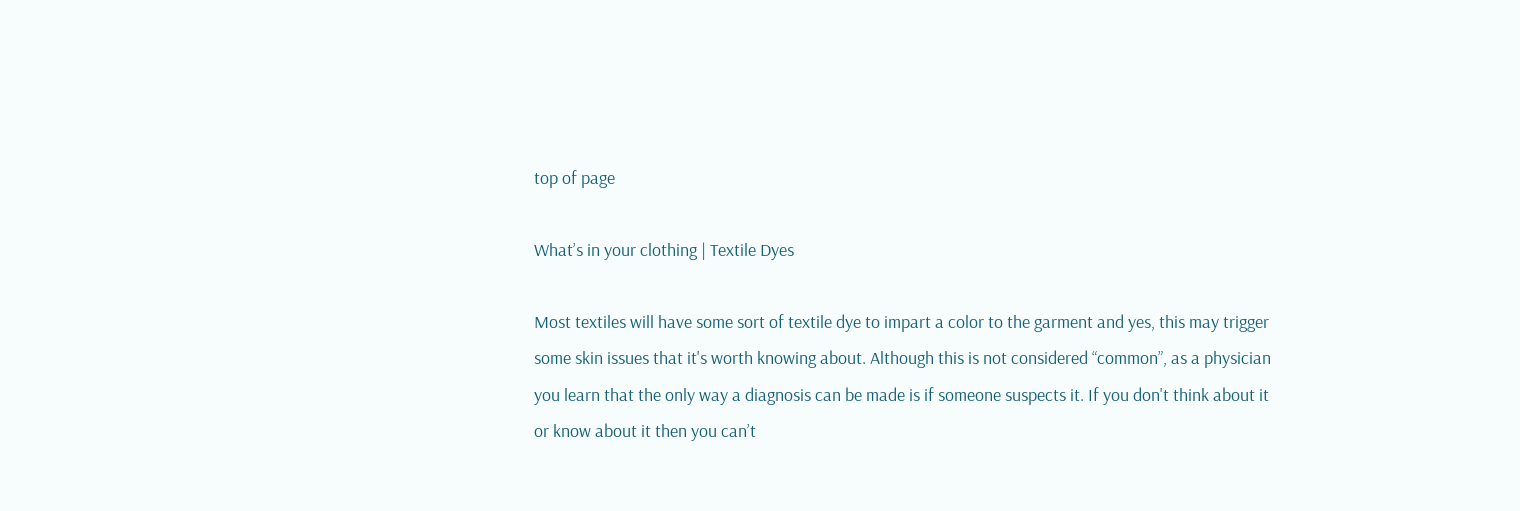top of page

What’s in your clothing | Textile Dyes

Most textiles will have some sort of textile dye to impart a color to the garment and yes, this may trigger some skin issues that it's worth knowing about. Although this is not considered “common”, as a physician you learn that the only way a diagnosis can be made is if someone suspects it. If you don't think about it or know about it then you can’t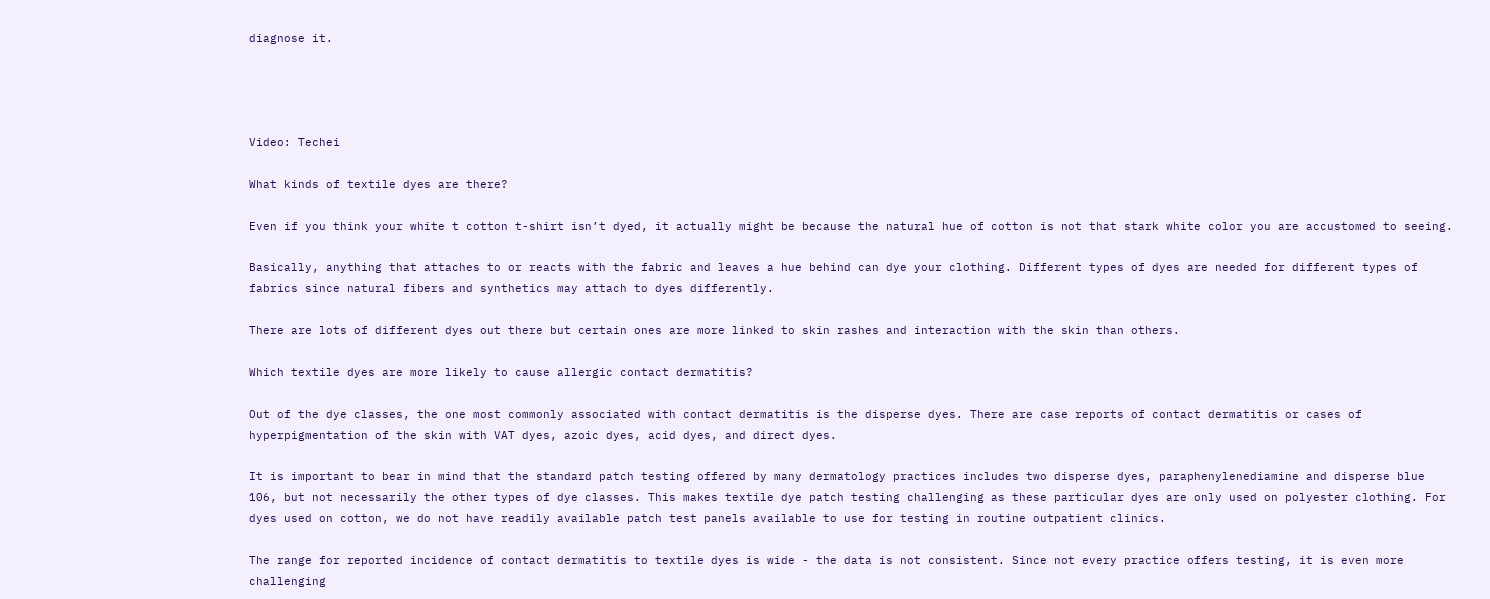diagnose it.




Video: Techei

What kinds of textile dyes are there?

Even if you think your white t cotton t-shirt isn’t dyed, it actually might be because the natural hue of cotton is not that stark white color you are accustomed to seeing.

Basically, anything that attaches to or reacts with the fabric and leaves a hue behind can dye your clothing. Different types of dyes are needed for different types of fabrics since natural fibers and synthetics may attach to dyes differently.

There are lots of different dyes out there but certain ones are more linked to skin rashes and interaction with the skin than others.

Which textile dyes are more likely to cause allergic contact dermatitis?

Out of the dye classes, the one most commonly associated with contact dermatitis is the disperse dyes. There are case reports of contact dermatitis or cases of hyperpigmentation of the skin with VAT dyes, azoic dyes, acid dyes, and direct dyes.

It is important to bear in mind that the standard patch testing offered by many dermatology practices includes two disperse dyes, paraphenylenediamine and disperse blue 106, but not necessarily the other types of dye classes. This makes textile dye patch testing challenging as these particular dyes are only used on polyester clothing. For dyes used on cotton, we do not have readily available patch test panels available to use for testing in routine outpatient clinics.

The range for reported incidence of contact dermatitis to textile dyes is wide - the data is not consistent. Since not every practice offers testing, it is even more challenging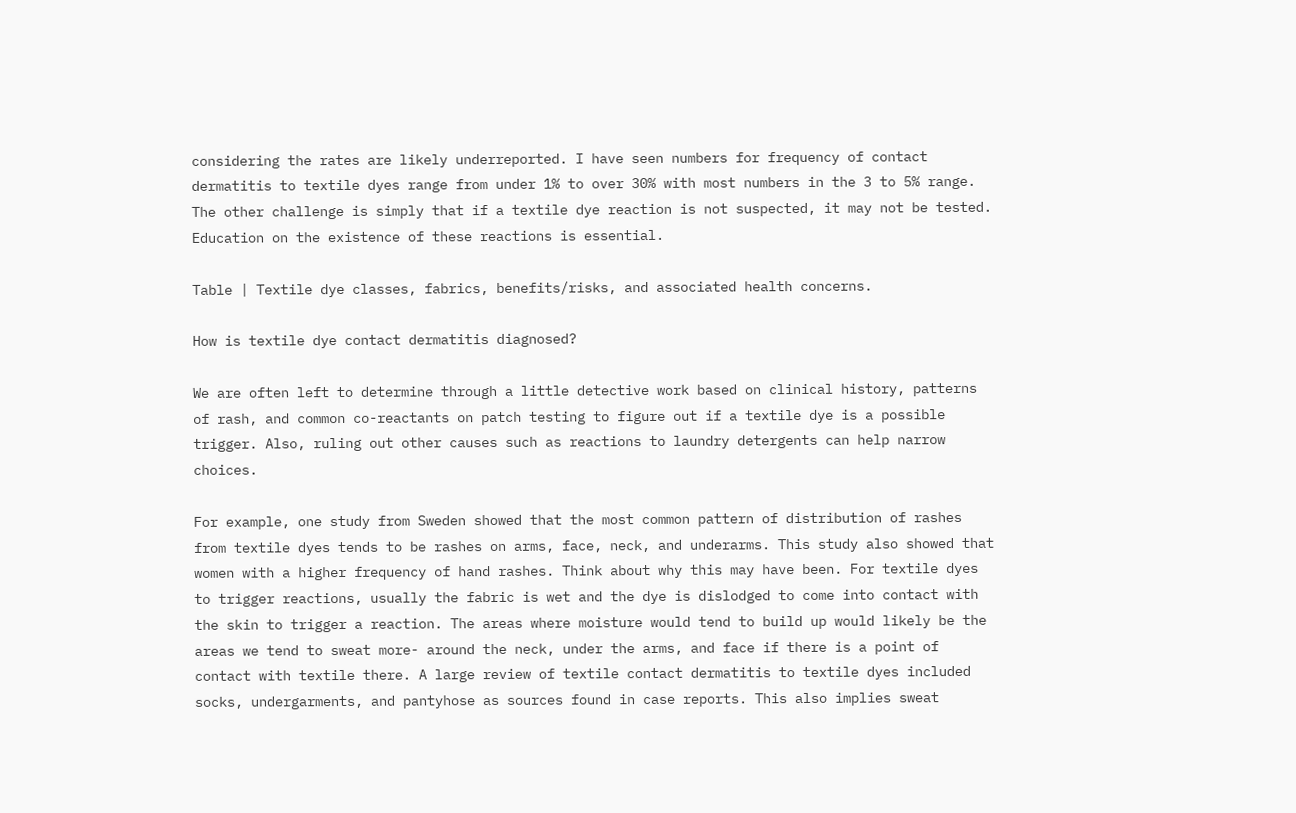considering the rates are likely underreported. I have seen numbers for frequency of contact dermatitis to textile dyes range from under 1% to over 30% with most numbers in the 3 to 5% range. The other challenge is simply that if a textile dye reaction is not suspected, it may not be tested. Education on the existence of these reactions is essential.

Table | Textile dye classes, fabrics, benefits/risks, and associated health concerns.

How is textile dye contact dermatitis diagnosed?

We are often left to determine through a little detective work based on clinical history, patterns of rash, and common co-reactants on patch testing to figure out if a textile dye is a possible trigger. Also, ruling out other causes such as reactions to laundry detergents can help narrow choices.

For example, one study from Sweden showed that the most common pattern of distribution of rashes from textile dyes tends to be rashes on arms, face, neck, and underarms. This study also showed that women with a higher frequency of hand rashes. Think about why this may have been. For textile dyes to trigger reactions, usually the fabric is wet and the dye is dislodged to come into contact with the skin to trigger a reaction. The areas where moisture would tend to build up would likely be the areas we tend to sweat more- around the neck, under the arms, and face if there is a point of contact with textile there. A large review of textile contact dermatitis to textile dyes included socks, undergarments, and pantyhose as sources found in case reports. This also implies sweat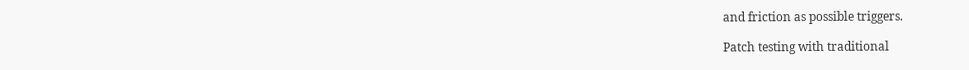and friction as possible triggers.

Patch testing with traditional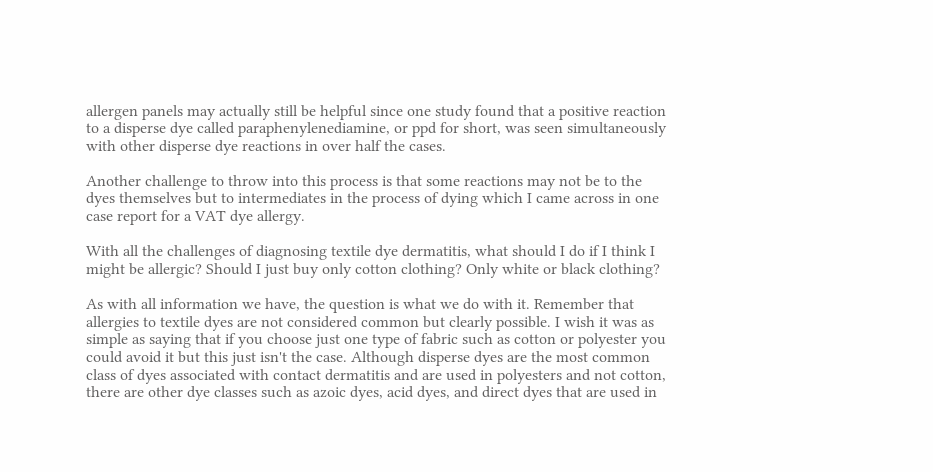allergen panels may actually still be helpful since one study found that a positive reaction to a disperse dye called paraphenylenediamine, or ppd for short, was seen simultaneously with other disperse dye reactions in over half the cases.

Another challenge to throw into this process is that some reactions may not be to the dyes themselves but to intermediates in the process of dying which I came across in one case report for a VAT dye allergy.

With all the challenges of diagnosing textile dye dermatitis, what should I do if I think I might be allergic? Should I just buy only cotton clothing? Only white or black clothing?

As with all information we have, the question is what we do with it. Remember that allergies to textile dyes are not considered common but clearly possible. I wish it was as simple as saying that if you choose just one type of fabric such as cotton or polyester you could avoid it but this just isn't the case. Although disperse dyes are the most common class of dyes associated with contact dermatitis and are used in polyesters and not cotton, there are other dye classes such as azoic dyes, acid dyes, and direct dyes that are used in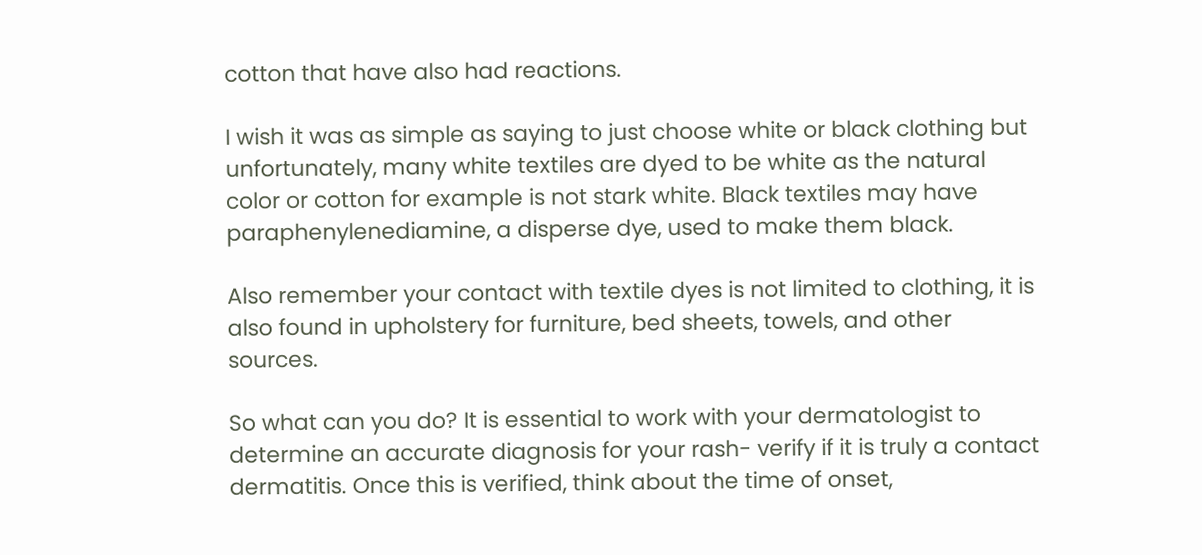cotton that have also had reactions.

I wish it was as simple as saying to just choose white or black clothing but unfortunately, many white textiles are dyed to be white as the natural color or cotton for example is not stark white. Black textiles may have paraphenylenediamine, a disperse dye, used to make them black.

Also remember your contact with textile dyes is not limited to clothing, it is also found in upholstery for furniture, bed sheets, towels, and other sources.

So what can you do? It is essential to work with your dermatologist to determine an accurate diagnosis for your rash- verify if it is truly a contact dermatitis. Once this is verified, think about the time of onset,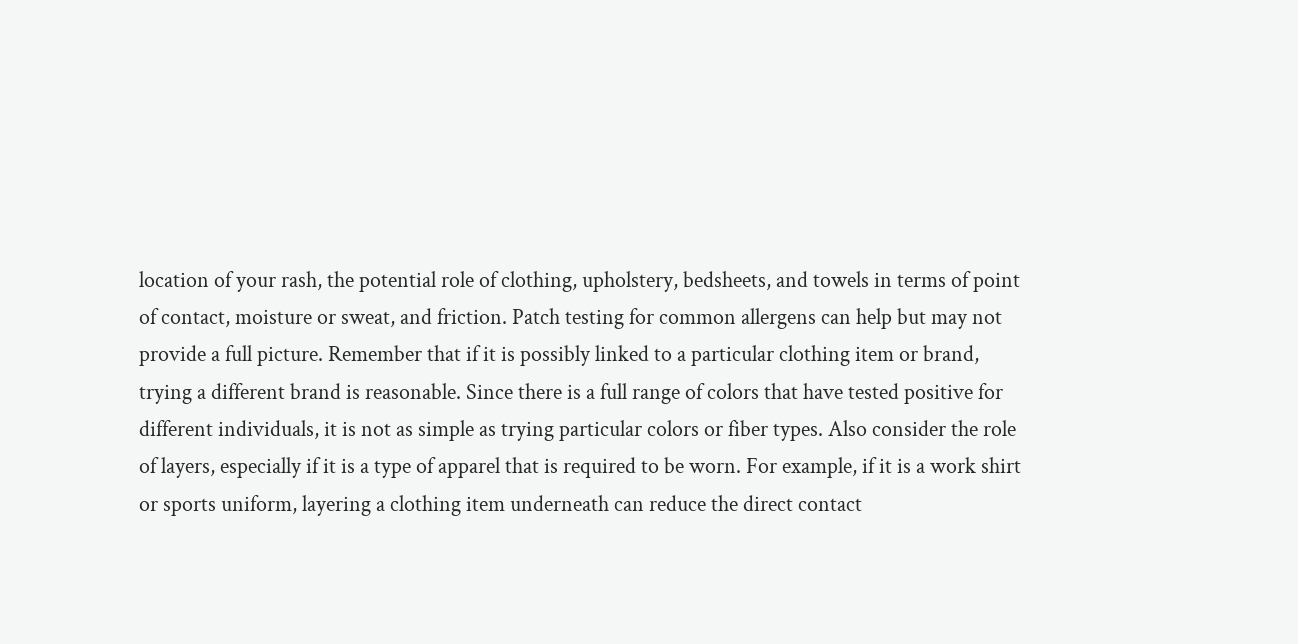location of your rash, the potential role of clothing, upholstery, bedsheets, and towels in terms of point of contact, moisture or sweat, and friction. Patch testing for common allergens can help but may not provide a full picture. Remember that if it is possibly linked to a particular clothing item or brand, trying a different brand is reasonable. Since there is a full range of colors that have tested positive for different individuals, it is not as simple as trying particular colors or fiber types. Also consider the role of layers, especially if it is a type of apparel that is required to be worn. For example, if it is a work shirt or sports uniform, layering a clothing item underneath can reduce the direct contact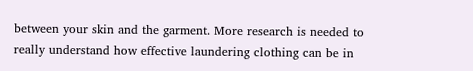between your skin and the garment. More research is needed to really understand how effective laundering clothing can be in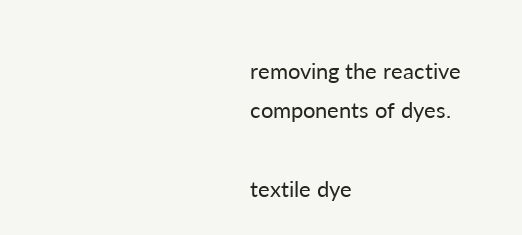removing the reactive components of dyes.

textile dye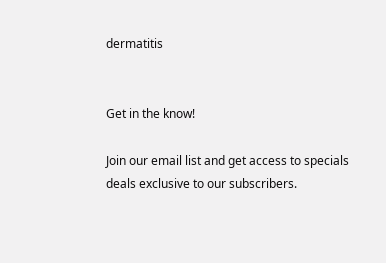dermatitis


Get in the know!

Join our email list and get access to specials deals exclusive to our subscribers.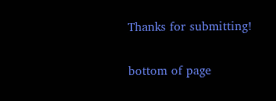Thanks for submitting!

bottom of page